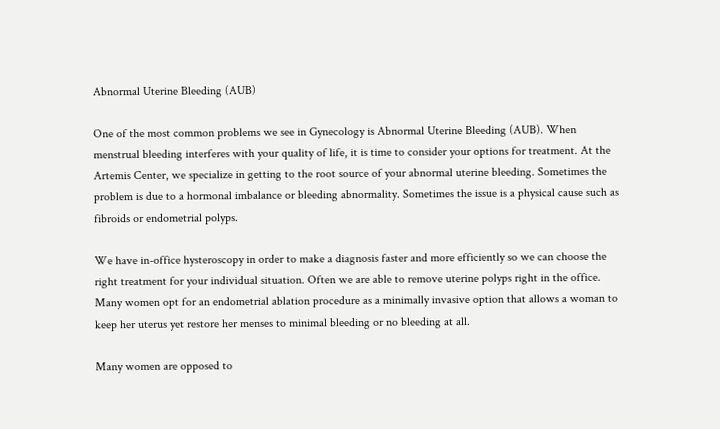Abnormal Uterine Bleeding (AUB)

One of the most common problems we see in Gynecology is Abnormal Uterine Bleeding (AUB). When menstrual bleeding interferes with your quality of life, it is time to consider your options for treatment. At the Artemis Center, we specialize in getting to the root source of your abnormal uterine bleeding. Sometimes the problem is due to a hormonal imbalance or bleeding abnormality. Sometimes the issue is a physical cause such as fibroids or endometrial polyps.

We have in-office hysteroscopy in order to make a diagnosis faster and more efficiently so we can choose the right treatment for your individual situation. Often we are able to remove uterine polyps right in the office. Many women opt for an endometrial ablation procedure as a minimally invasive option that allows a woman to keep her uterus yet restore her menses to minimal bleeding or no bleeding at all.

Many women are opposed to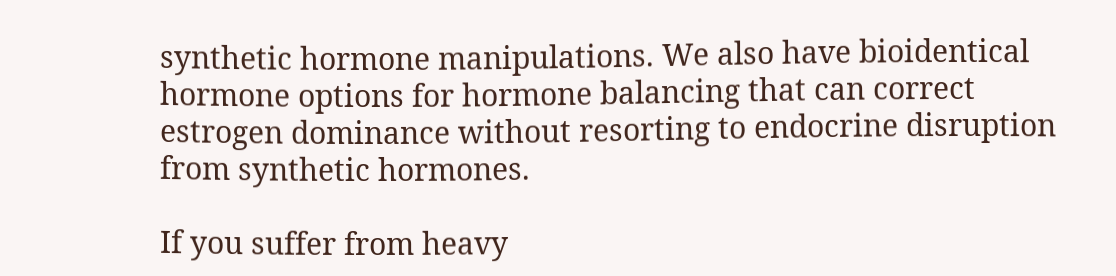synthetic hormone manipulations. We also have bioidentical hormone options for hormone balancing that can correct estrogen dominance without resorting to endocrine disruption from synthetic hormones.

If you suffer from heavy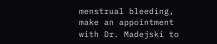menstrual bleeding, make an appointment with Dr. Madejski to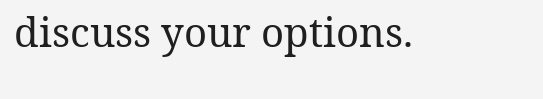discuss your options.